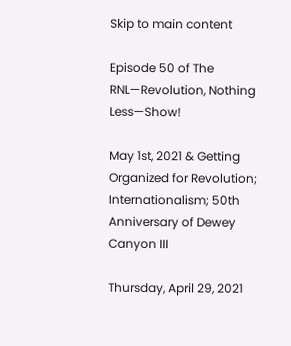Skip to main content

Episode 50 of The RNL—Revolution, Nothing Less—Show!

May 1st, 2021 & Getting Organized for Revolution; Internationalism; 50th Anniversary of Dewey Canyon III

Thursday, April 29, 2021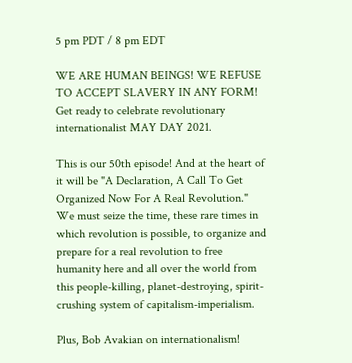5 pm PDT / 8 pm EDT

WE ARE HUMAN BEINGS! WE REFUSE TO ACCEPT SLAVERY IN ANY FORM! Get ready to celebrate revolutionary internationalist MAY DAY 2021.

This is our 50th episode! And at the heart of it will be "A Declaration, A Call To Get Organized Now For A Real Revolution." We must seize the time, these rare times in which revolution is possible, to organize and prepare for a real revolution to free humanity here and all over the world from this people-killing, planet-destroying, spirit-crushing system of capitalism-imperialism.

Plus, Bob Avakian on internationalism!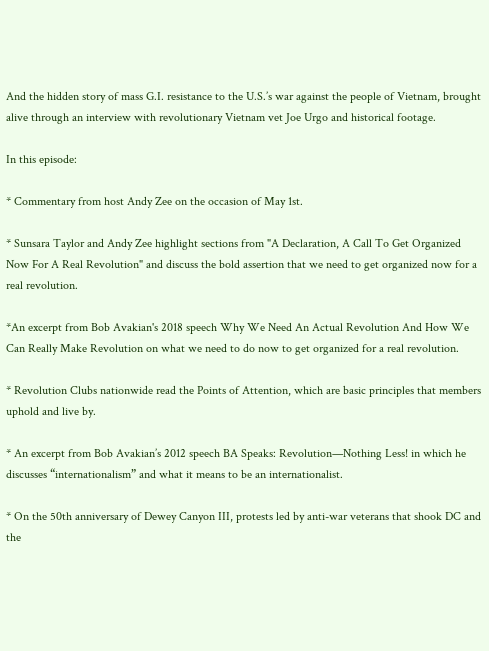And the hidden story of mass G.I. resistance to the U.S.’s war against the people of Vietnam, brought alive through an interview with revolutionary Vietnam vet Joe Urgo and historical footage.

In this episode:

* Commentary from host Andy Zee on the occasion of May 1st.

* Sunsara Taylor and Andy Zee highlight sections from "A Declaration, A Call To Get Organized Now For A Real Revolution" and discuss the bold assertion that we need to get organized now for a real revolution.

*An excerpt from Bob Avakian's 2018 speech Why We Need An Actual Revolution And How We Can Really Make Revolution on what we need to do now to get organized for a real revolution.

* Revolution Clubs nationwide read the Points of Attention, which are basic principles that members uphold and live by.

* An excerpt from Bob Avakian’s 2012 speech BA Speaks: Revolution—Nothing Less! in which he discusses “internationalism” and what it means to be an internationalist.

* On the 50th anniversary of Dewey Canyon III, protests led by anti-war veterans that shook DC and the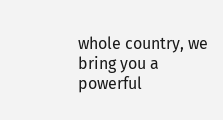whole country, we bring you a powerful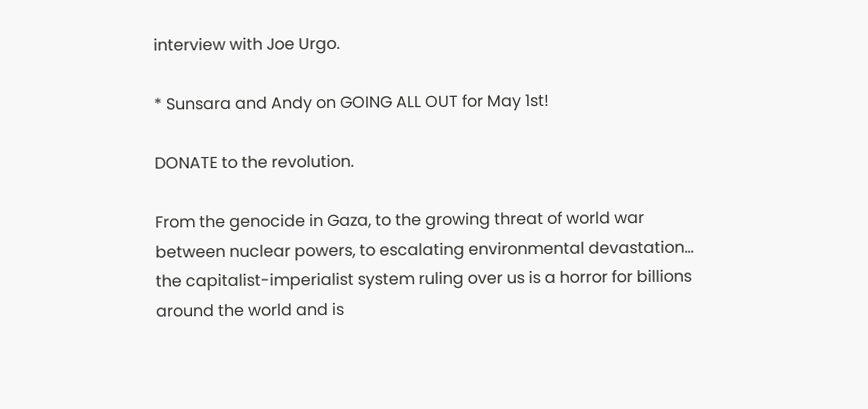interview with Joe Urgo.

* Sunsara and Andy on GOING ALL OUT for May 1st!

DONATE to the revolution.

From the genocide in Gaza, to the growing threat of world war between nuclear powers, to escalating environmental devastation… the capitalist-imperialist system ruling over us is a horror for billions around the world and is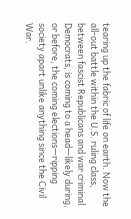tearing up the fabric of life on earth. Now the all-out battle within the U.S. ruling class, between fascist Republicans and war criminal Democrats, is coming to a head—likely during, or before, the coming elections—ripping society apart unlike anything since the Civil War.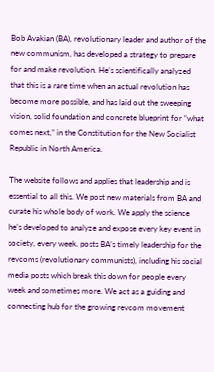Bob Avakian (BA), revolutionary leader and author of the new communism, has developed a strategy to prepare for and make revolution. He’s scientifically analyzed that this is a rare time when an actual revolution has become more possible, and has laid out the sweeping vision, solid foundation and concrete blueprint for “what comes next,” in the Constitution for the New Socialist Republic in North America.

The website follows and applies that leadership and is essential to all this. We post new materials from BA and curate his whole body of work. We apply the science he’s developed to analyze and expose every key event in society, every week. posts BA’s timely leadership for the revcoms (revolutionary communists), including his social media posts which break this down for people every week and sometimes more. We act as a guiding and connecting hub for the growing revcom movement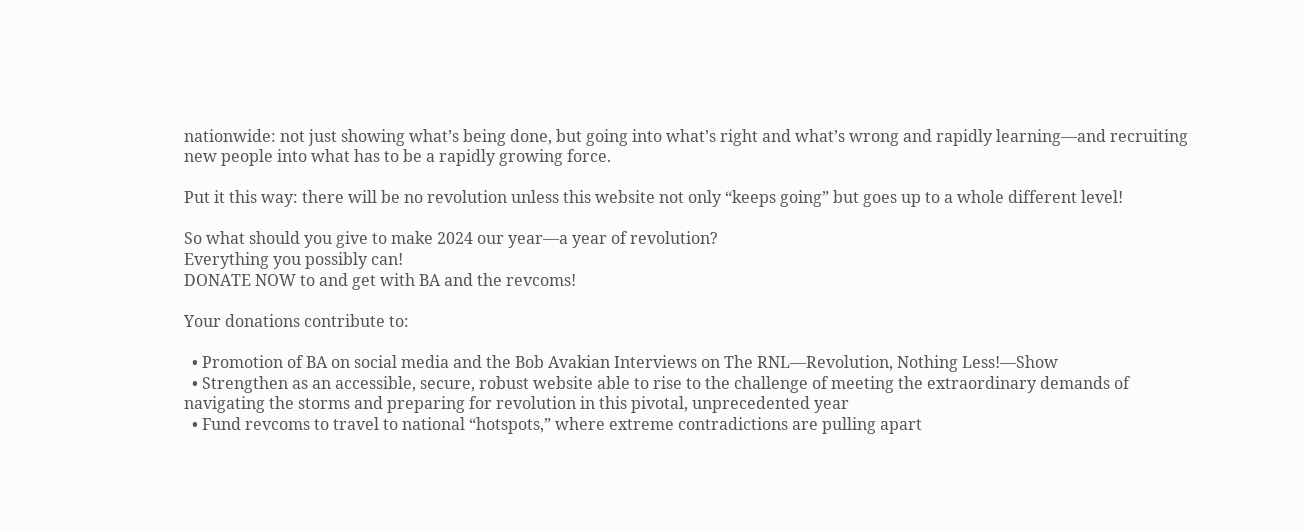nationwide: not just showing what’s being done, but going into what’s right and what’s wrong and rapidly learning—and recruiting new people into what has to be a rapidly growing force.

Put it this way: there will be no revolution unless this website not only “keeps going” but goes up to a whole different level!

So what should you give to make 2024 our year—a year of revolution?
Everything you possibly can!
DONATE NOW to and get with BA and the revcoms!

Your donations contribute to:

  • Promotion of BA on social media and the Bob Avakian Interviews on The RNL—Revolution, Nothing Less!—Show
  • Strengthen as an accessible, secure, robust website able to rise to the challenge of meeting the extraordinary demands of navigating the storms and preparing for revolution in this pivotal, unprecedented year
  • Fund revcoms to travel to national “hotspots,” where extreme contradictions are pulling apart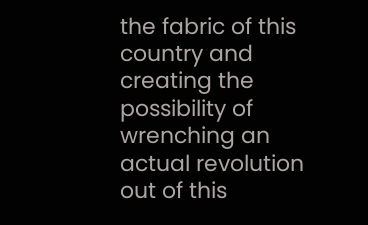the fabric of this country and creating the possibility of wrenching an actual revolution out of this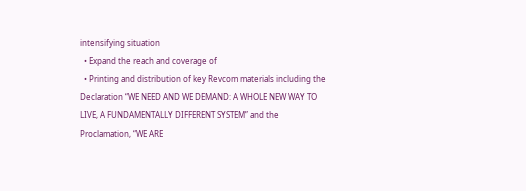intensifying situation
  • Expand the reach and coverage of
  • Printing and distribution of key Revcom materials including the Declaration “WE NEED AND WE DEMAND: A WHOLE NEW WAY TO LIVE, A FUNDAMENTALLY DIFFERENT SYSTEM” and the Proclamation, “WE ARE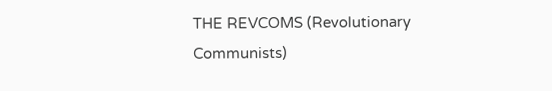THE REVCOMS (Revolutionary Communists)